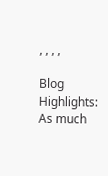, , , ,

Blog Highlights: As much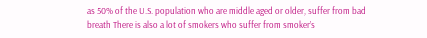as 50% of the U.S. population who are middle aged or older, suffer from bad breath There is also a lot of smokers who suffer from smoker’s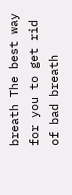breath The best way for you to get rid of bad breath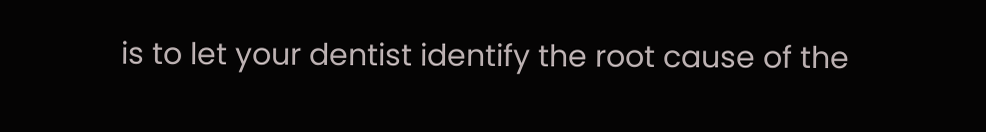is to let your dentist identify the root cause of the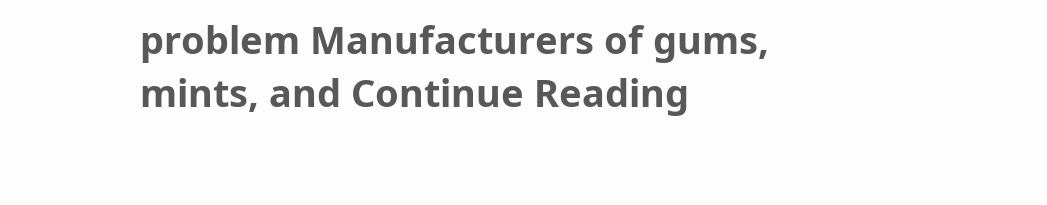problem Manufacturers of gums, mints, and Continue Reading